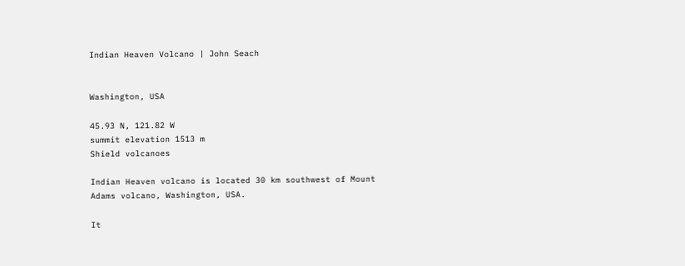Indian Heaven Volcano | John Seach


Washington, USA

45.93 N, 121.82 W
summit elevation 1513 m
Shield volcanoes

Indian Heaven volcano is located 30 km southwest of Mount Adams volcano, Washington, USA.

It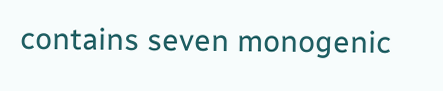contains seven monogenic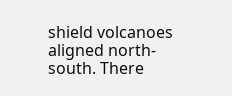shield volcanoes aligned north-south. There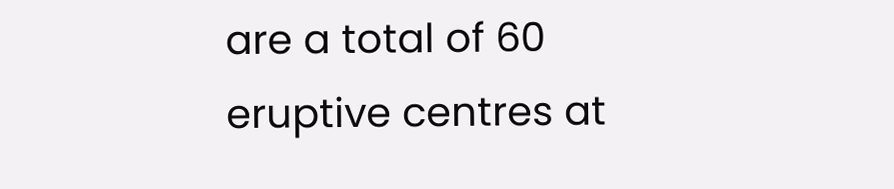are a total of 60 eruptive centres at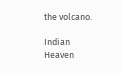the volcano.

Indian Heaven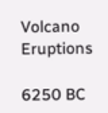Volcano Eruptions

6250 BC